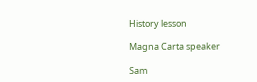History lesson

Magna Carta speaker

Sam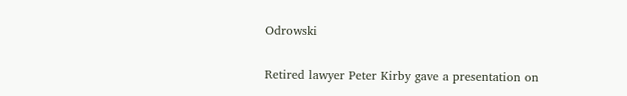Odrowski

Retired lawyer Peter Kirby gave a presentation on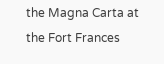the Magna Carta at the Fort Frances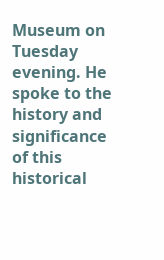Museum on Tuesday evening. He spoke to the history and significance of this historical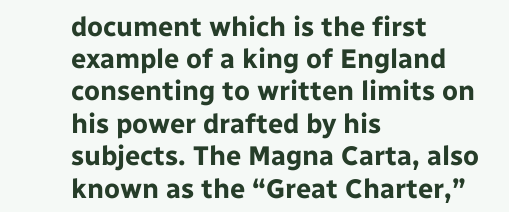document which is the first example of a king of England consenting to written limits on his power drafted by his subjects. The Magna Carta, also known as the “Great Charter,”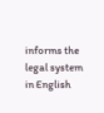informs the legal system in English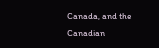Canada, and the Canadian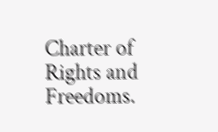Charter of Rights and Freedoms.